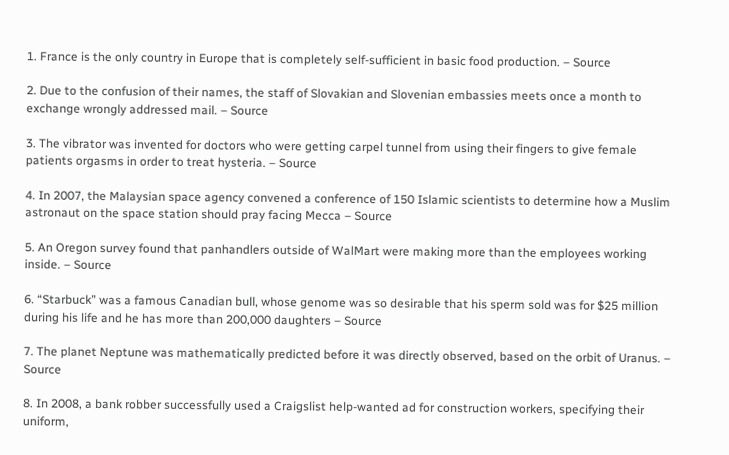1. France is the only country in Europe that is completely self-sufficient in basic food production. – Source

2. Due to the confusion of their names, the staff of Slovakian and Slovenian embassies meets once a month to exchange wrongly addressed mail. – Source

3. The vibrator was invented for doctors who were getting carpel tunnel from using their fingers to give female patients orgasms in order to treat hysteria. – Source

4. In 2007, the Malaysian space agency convened a conference of 150 Islamic scientists to determine how a Muslim astronaut on the space station should pray facing Mecca – Source

5. An Oregon survey found that panhandlers outside of WalMart were making more than the employees working inside. – Source

6. “Starbuck” was a famous Canadian bull, whose genome was so desirable that his sperm sold was for $25 million during his life and he has more than 200,000 daughters – Source

7. The planet Neptune was mathematically predicted before it was directly observed, based on the orbit of Uranus. – Source

8. In 2008, a bank robber successfully used a Craigslist help-wanted ad for construction workers, specifying their uniform,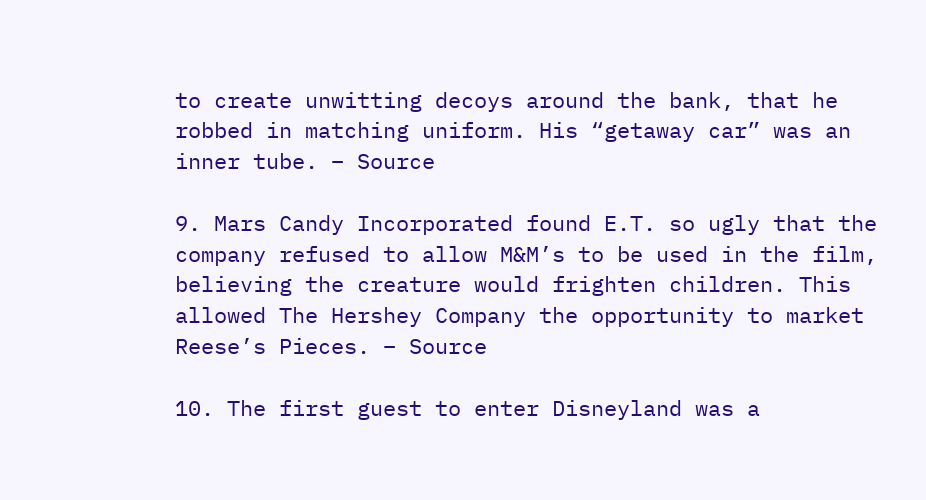to create unwitting decoys around the bank, that he robbed in matching uniform. His “getaway car” was an inner tube. – Source

9. Mars Candy Incorporated found E.T. so ugly that the company refused to allow M&M’s to be used in the film, believing the creature would frighten children. This allowed The Hershey Company the opportunity to market Reese’s Pieces. – Source

10. The first guest to enter Disneyland was a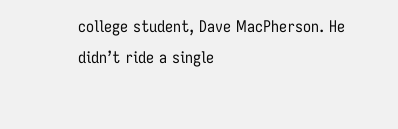college student, Dave MacPherson. He didn’t ride a single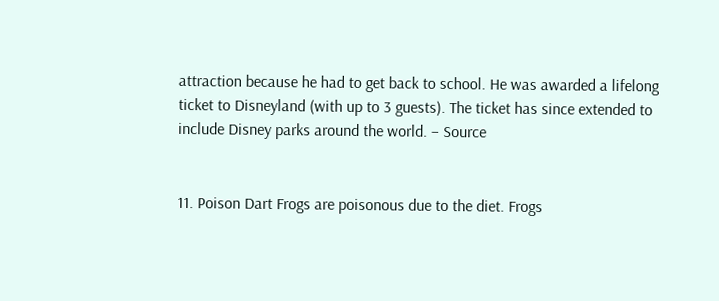attraction because he had to get back to school. He was awarded a lifelong ticket to Disneyland (with up to 3 guests). The ticket has since extended to include Disney parks around the world. – Source


11. Poison Dart Frogs are poisonous due to the diet. Frogs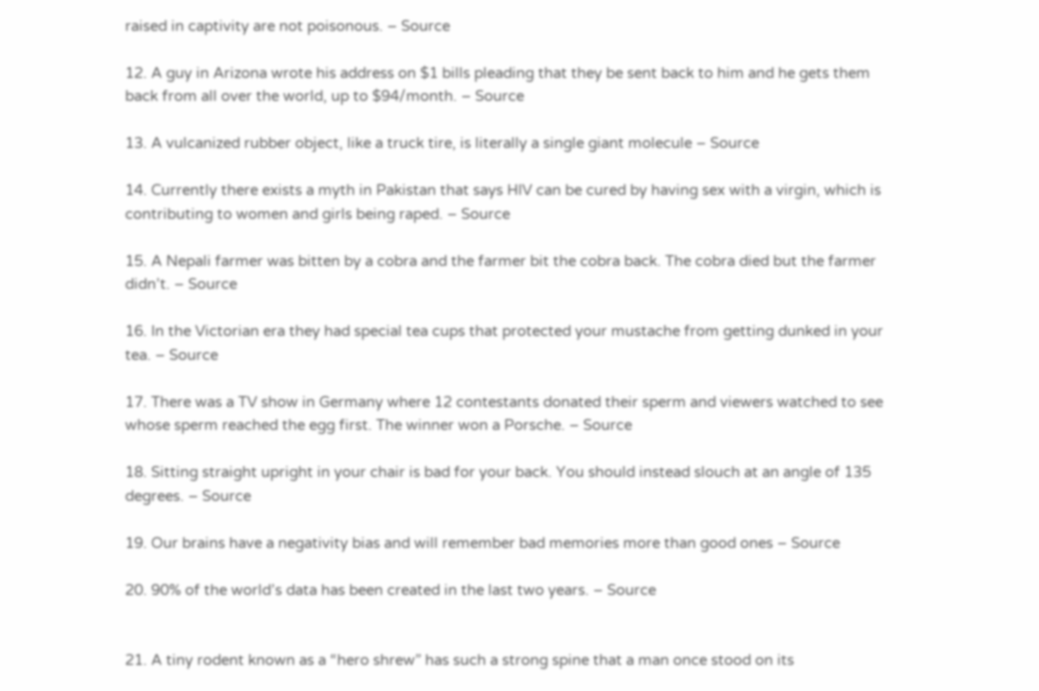raised in captivity are not poisonous. – Source

12. A guy in Arizona wrote his address on $1 bills pleading that they be sent back to him and he gets them back from all over the world, up to $94/month. – Source

13. A vulcanized rubber object, like a truck tire, is literally a single giant molecule – Source

14. Currently there exists a myth in Pakistan that says HIV can be cured by having sex with a virgin, which is contributing to women and girls being raped. – Source

15. A Nepali farmer was bitten by a cobra and the farmer bit the cobra back. The cobra died but the farmer didn’t. – Source

16. In the Victorian era they had special tea cups that protected your mustache from getting dunked in your tea. – Source

17. There was a TV show in Germany where 12 contestants donated their sperm and viewers watched to see whose sperm reached the egg first. The winner won a Porsche. – Source

18. Sitting straight upright in your chair is bad for your back. You should instead slouch at an angle of 135 degrees. – Source

19. Our brains have a negativity bias and will remember bad memories more than good ones – Source

20. 90% of the world’s data has been created in the last two years. – Source


21. A tiny rodent known as a “hero shrew” has such a strong spine that a man once stood on its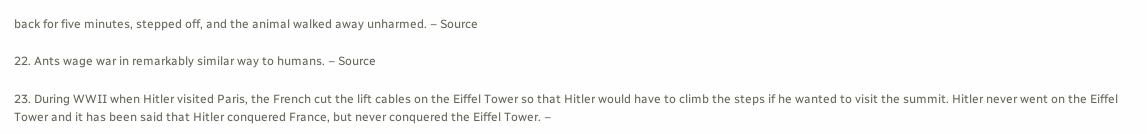back for five minutes, stepped off, and the animal walked away unharmed. – Source

22. Ants wage war in remarkably similar way to humans. – Source

23. During WWII when Hitler visited Paris, the French cut the lift cables on the Eiffel Tower so that Hitler would have to climb the steps if he wanted to visit the summit. Hitler never went on the Eiffel Tower and it has been said that Hitler conquered France, but never conquered the Eiffel Tower. –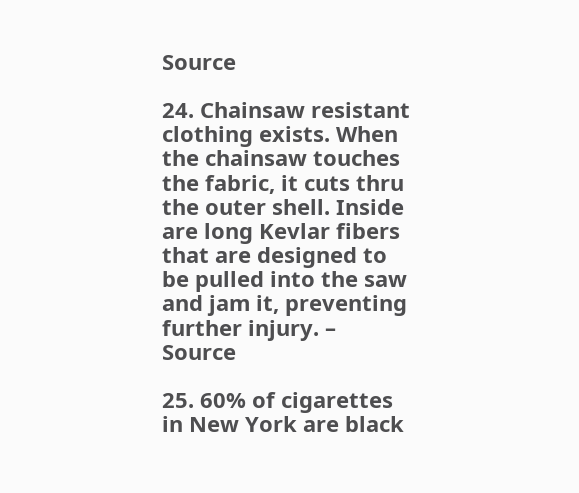Source

24. Chainsaw resistant clothing exists. When the chainsaw touches the fabric, it cuts thru the outer shell. Inside are long Kevlar fibers that are designed to be pulled into the saw and jam it, preventing further injury. – Source

25. 60% of cigarettes in New York are black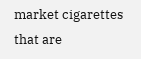market cigarettes that are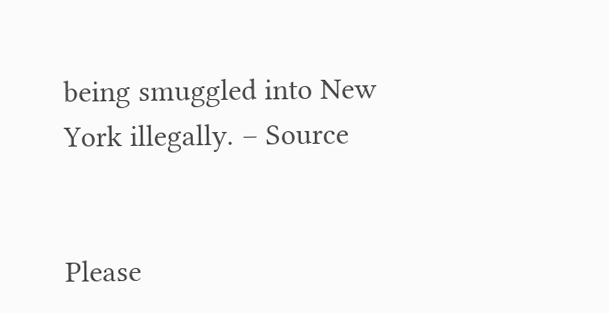being smuggled into New York illegally. – Source


Please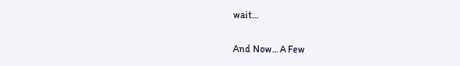wait...

And Now... A Few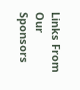Links From Our Sponsors